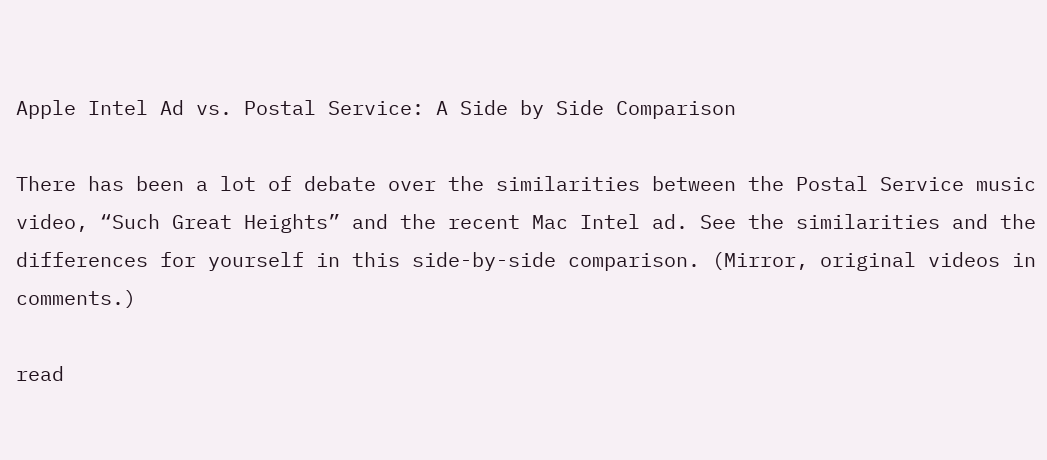Apple Intel Ad vs. Postal Service: A Side by Side Comparison

There has been a lot of debate over the similarities between the Postal Service music video, “Such Great Heights” and the recent Mac Intel ad. See the similarities and the differences for yourself in this side-by-side comparison. (Mirror, original videos in comments.)

read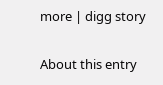more | digg story


About this entry